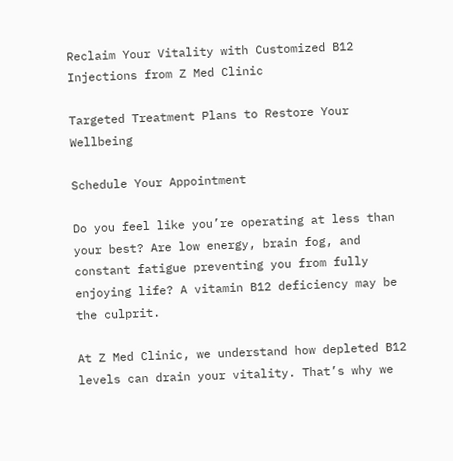Reclaim Your Vitality with Customized B12 Injections from Z Med Clinic

Targeted Treatment Plans to Restore Your Wellbeing

Schedule Your Appointment

Do you feel like you’re operating at less than your best? Are low energy, brain fog, and constant fatigue preventing you from fully enjoying life? A vitamin B12 deficiency may be the culprit.

At Z Med Clinic, we understand how depleted B12 levels can drain your vitality. That’s why we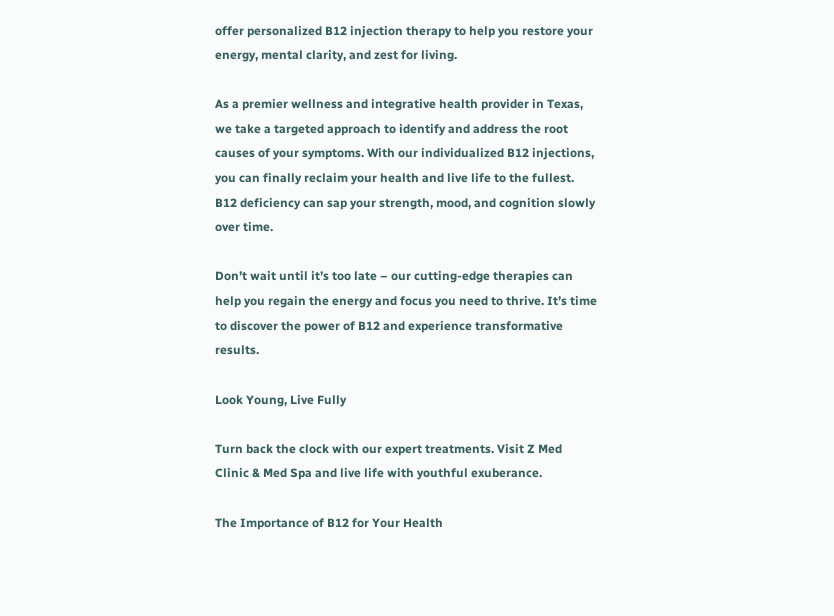offer personalized B12 injection therapy to help you restore your energy, mental clarity, and zest for living.

As a premier wellness and integrative health provider in Texas, we take a targeted approach to identify and address the root causes of your symptoms. With our individualized B12 injections, you can finally reclaim your health and live life to the fullest. B12 deficiency can sap your strength, mood, and cognition slowly over time.

Don’t wait until it’s too late – our cutting-edge therapies can help you regain the energy and focus you need to thrive. It’s time to discover the power of B12 and experience transformative results.

Look Young, Live Fully

Turn back the clock with our expert treatments. Visit Z Med Clinic & Med Spa and live life with youthful exuberance.

The Importance of B12 for Your Health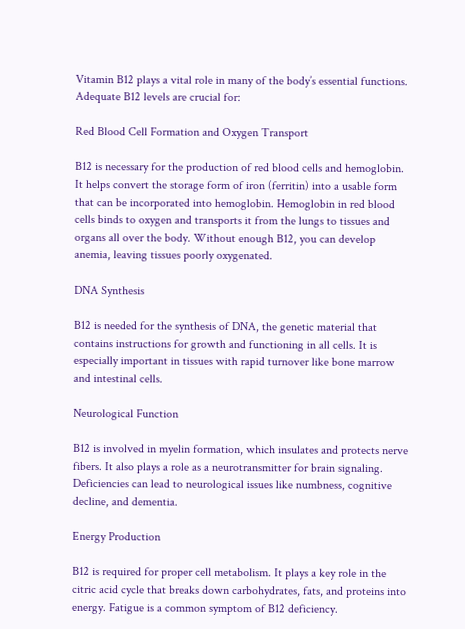Vitamin B12 plays a vital role in many of the body’s essential functions. Adequate B12 levels are crucial for:

Red Blood Cell Formation and Oxygen Transport

B12 is necessary for the production of red blood cells and hemoglobin. It helps convert the storage form of iron (ferritin) into a usable form that can be incorporated into hemoglobin. Hemoglobin in red blood cells binds to oxygen and transports it from the lungs to tissues and organs all over the body. Without enough B12, you can develop anemia, leaving tissues poorly oxygenated.

DNA Synthesis

B12 is needed for the synthesis of DNA, the genetic material that contains instructions for growth and functioning in all cells. It is especially important in tissues with rapid turnover like bone marrow and intestinal cells.

Neurological Function

B12 is involved in myelin formation, which insulates and protects nerve fibers. It also plays a role as a neurotransmitter for brain signaling. Deficiencies can lead to neurological issues like numbness, cognitive decline, and dementia.

Energy Production

B12 is required for proper cell metabolism. It plays a key role in the citric acid cycle that breaks down carbohydrates, fats, and proteins into energy. Fatigue is a common symptom of B12 deficiency.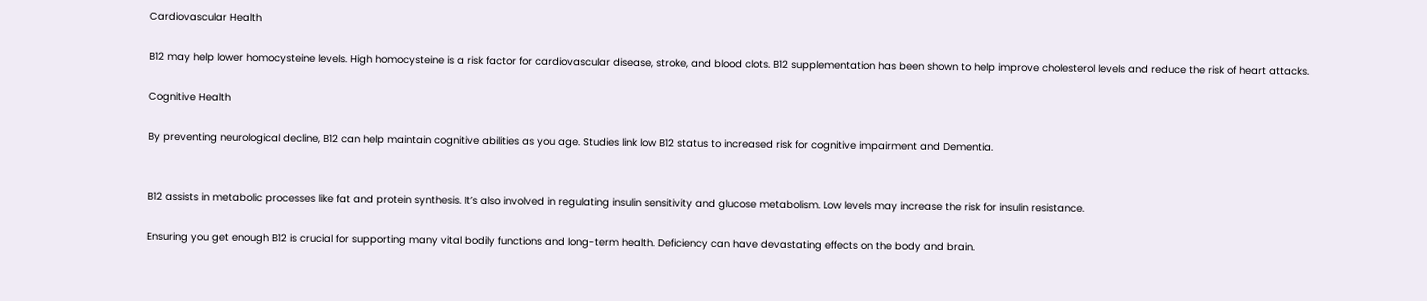Cardiovascular Health

B12 may help lower homocysteine levels. High homocysteine is a risk factor for cardiovascular disease, stroke, and blood clots. B12 supplementation has been shown to help improve cholesterol levels and reduce the risk of heart attacks.

Cognitive Health

By preventing neurological decline, B12 can help maintain cognitive abilities as you age. Studies link low B12 status to increased risk for cognitive impairment and Dementia.


B12 assists in metabolic processes like fat and protein synthesis. It’s also involved in regulating insulin sensitivity and glucose metabolism. Low levels may increase the risk for insulin resistance.

Ensuring you get enough B12 is crucial for supporting many vital bodily functions and long-term health. Deficiency can have devastating effects on the body and brain.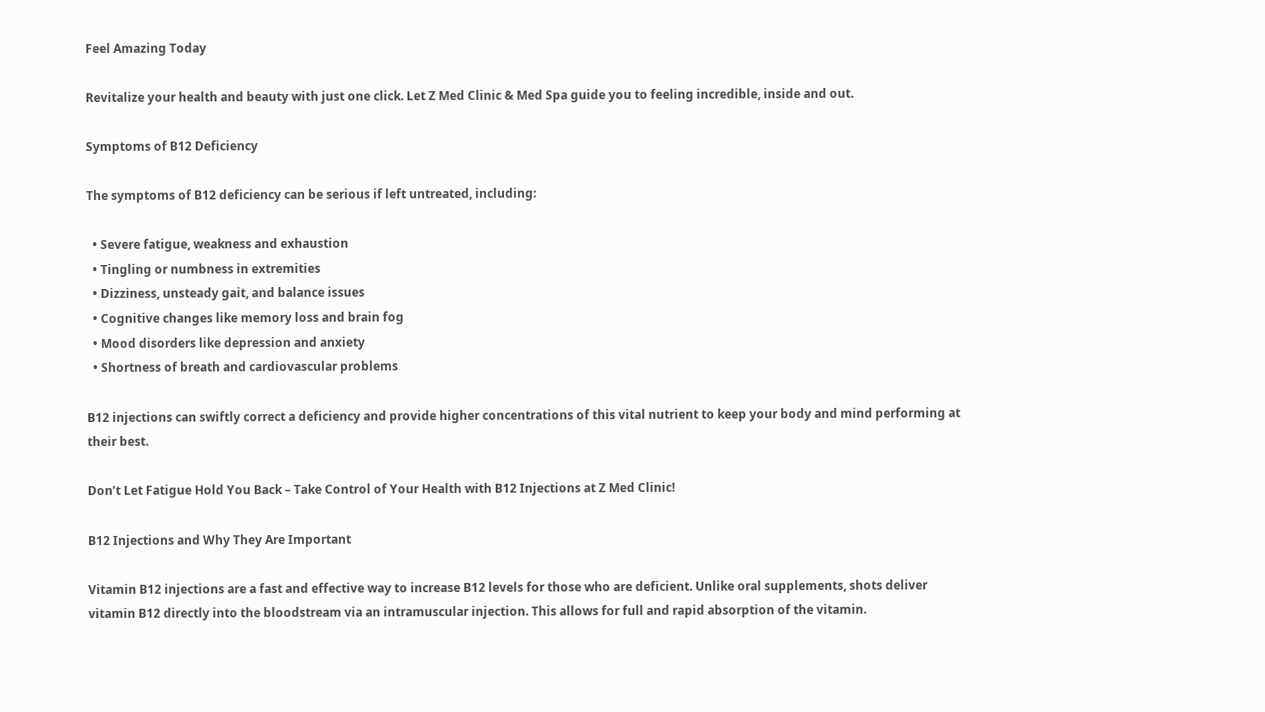Feel Amazing Today

Revitalize your health and beauty with just one click. Let Z Med Clinic & Med Spa guide you to feeling incredible, inside and out.

Symptoms of B12 Deficiency

The symptoms of B12 deficiency can be serious if left untreated, including:

  • Severe fatigue, weakness and exhaustion
  • Tingling or numbness in extremities
  • Dizziness, unsteady gait, and balance issues
  • Cognitive changes like memory loss and brain fog
  • Mood disorders like depression and anxiety
  • Shortness of breath and cardiovascular problems

B12 injections can swiftly correct a deficiency and provide higher concentrations of this vital nutrient to keep your body and mind performing at their best.

Don’t Let Fatigue Hold You Back – Take Control of Your Health with B12 Injections at Z Med Clinic!

B12 Injections and Why They Are Important

Vitamin B12 injections are a fast and effective way to increase B12 levels for those who are deficient. Unlike oral supplements, shots deliver vitamin B12 directly into the bloodstream via an intramuscular injection. This allows for full and rapid absorption of the vitamin.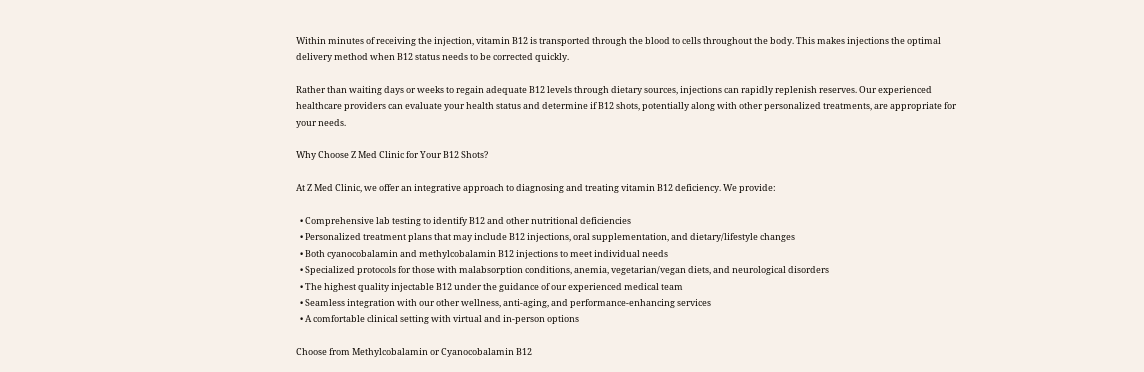Within minutes of receiving the injection, vitamin B12 is transported through the blood to cells throughout the body. This makes injections the optimal delivery method when B12 status needs to be corrected quickly.

Rather than waiting days or weeks to regain adequate B12 levels through dietary sources, injections can rapidly replenish reserves. Our experienced healthcare providers can evaluate your health status and determine if B12 shots, potentially along with other personalized treatments, are appropriate for your needs.

Why Choose Z Med Clinic for Your B12 Shots?

At Z Med Clinic, we offer an integrative approach to diagnosing and treating vitamin B12 deficiency. We provide:

  • Comprehensive lab testing to identify B12 and other nutritional deficiencies
  • Personalized treatment plans that may include B12 injections, oral supplementation, and dietary/lifestyle changes
  • Both cyanocobalamin and methylcobalamin B12 injections to meet individual needs
  • Specialized protocols for those with malabsorption conditions, anemia, vegetarian/vegan diets, and neurological disorders
  • The highest quality injectable B12 under the guidance of our experienced medical team
  • Seamless integration with our other wellness, anti-aging, and performance-enhancing services
  • A comfortable clinical setting with virtual and in-person options

Choose from Methylcobalamin or Cyanocobalamin B12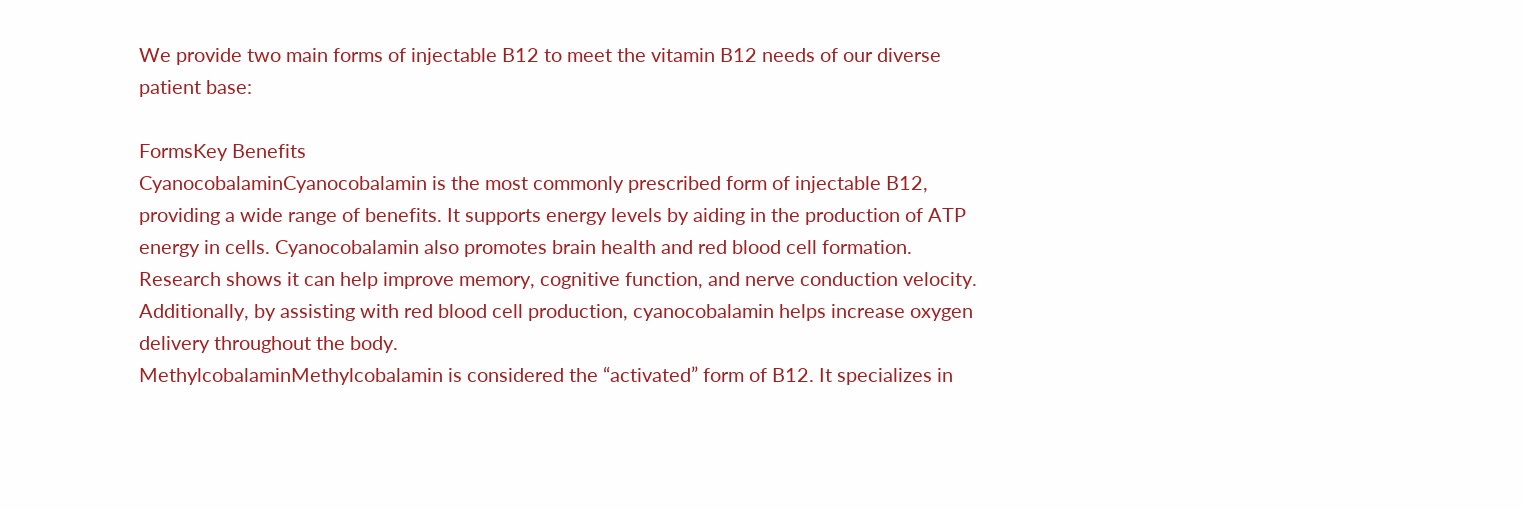We provide two main forms of injectable B12 to meet the vitamin B12 needs of our diverse patient base:

FormsKey Benefits
CyanocobalaminCyanocobalamin is the most commonly prescribed form of injectable B12, providing a wide range of benefits. It supports energy levels by aiding in the production of ATP energy in cells. Cyanocobalamin also promotes brain health and red blood cell formation. Research shows it can help improve memory, cognitive function, and nerve conduction velocity. Additionally, by assisting with red blood cell production, cyanocobalamin helps increase oxygen delivery throughout the body.
MethylcobalaminMethylcobalamin is considered the “activated” form of B12. It specializes in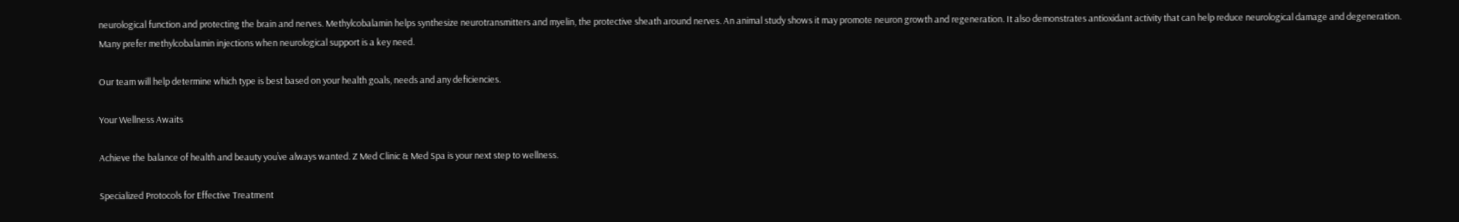neurological function and protecting the brain and nerves. Methylcobalamin helps synthesize neurotransmitters and myelin, the protective sheath around nerves. An animal study shows it may promote neuron growth and regeneration. It also demonstrates antioxidant activity that can help reduce neurological damage and degeneration. Many prefer methylcobalamin injections when neurological support is a key need.

Our team will help determine which type is best based on your health goals, needs and any deficiencies.

Your Wellness Awaits

Achieve the balance of health and beauty you’ve always wanted. Z Med Clinic & Med Spa is your next step to wellness.

Specialized Protocols for Effective Treatment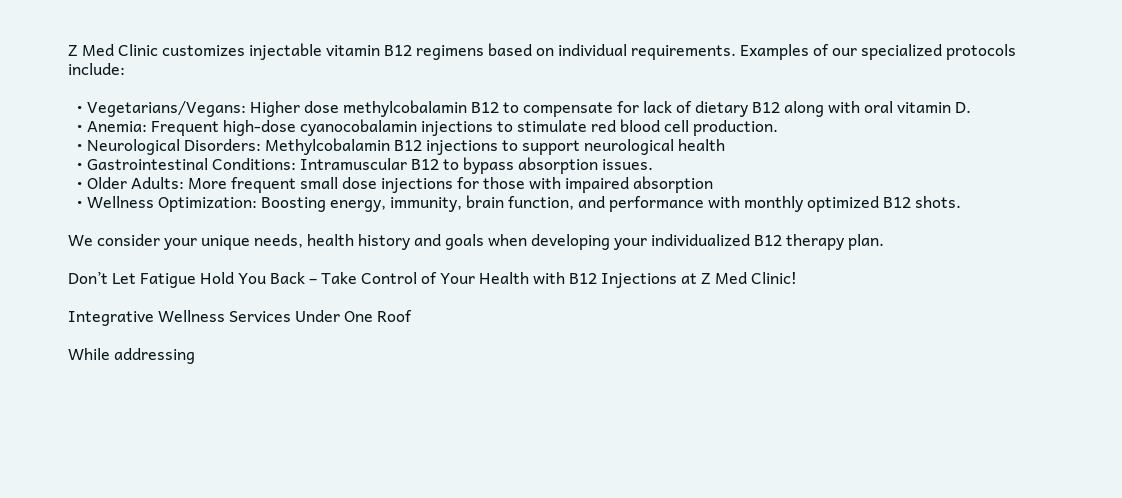Z Med Clinic customizes injectable vitamin B12 regimens based on individual requirements. Examples of our specialized protocols include:

  • Vegetarians/Vegans: Higher dose methylcobalamin B12 to compensate for lack of dietary B12 along with oral vitamin D.
  • Anemia: Frequent high-dose cyanocobalamin injections to stimulate red blood cell production.
  • Neurological Disorders: Methylcobalamin B12 injections to support neurological health
  • Gastrointestinal Conditions: Intramuscular B12 to bypass absorption issues.
  • Older Adults: More frequent small dose injections for those with impaired absorption
  • Wellness Optimization: Boosting energy, immunity, brain function, and performance with monthly optimized B12 shots.

We consider your unique needs, health history and goals when developing your individualized B12 therapy plan.

Don’t Let Fatigue Hold You Back – Take Control of Your Health with B12 Injections at Z Med Clinic!

Integrative Wellness Services Under One Roof

While addressing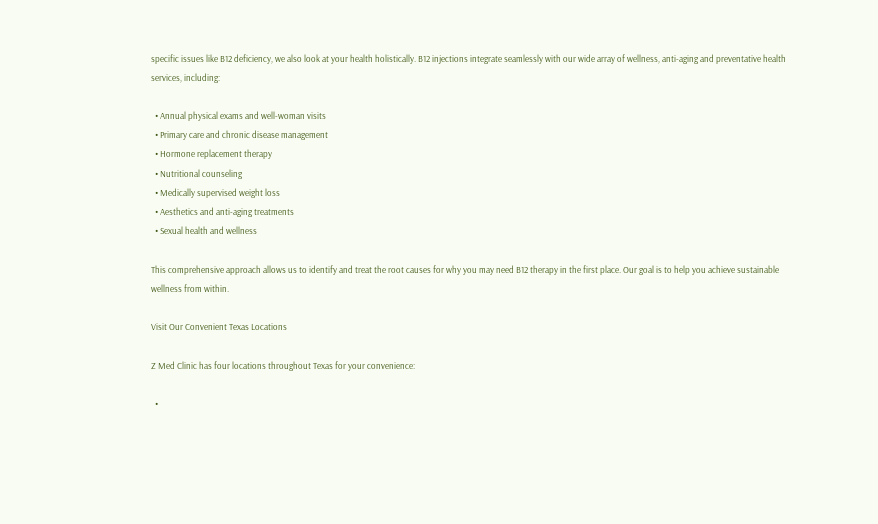specific issues like B12 deficiency, we also look at your health holistically. B12 injections integrate seamlessly with our wide array of wellness, anti-aging and preventative health services, including:

  • Annual physical exams and well-woman visits
  • Primary care and chronic disease management
  • Hormone replacement therapy
  • Nutritional counseling
  • Medically supervised weight loss
  • Aesthetics and anti-aging treatments
  • Sexual health and wellness

This comprehensive approach allows us to identify and treat the root causes for why you may need B12 therapy in the first place. Our goal is to help you achieve sustainable wellness from within.

Visit Our Convenient Texas Locations

Z Med Clinic has four locations throughout Texas for your convenience:

  •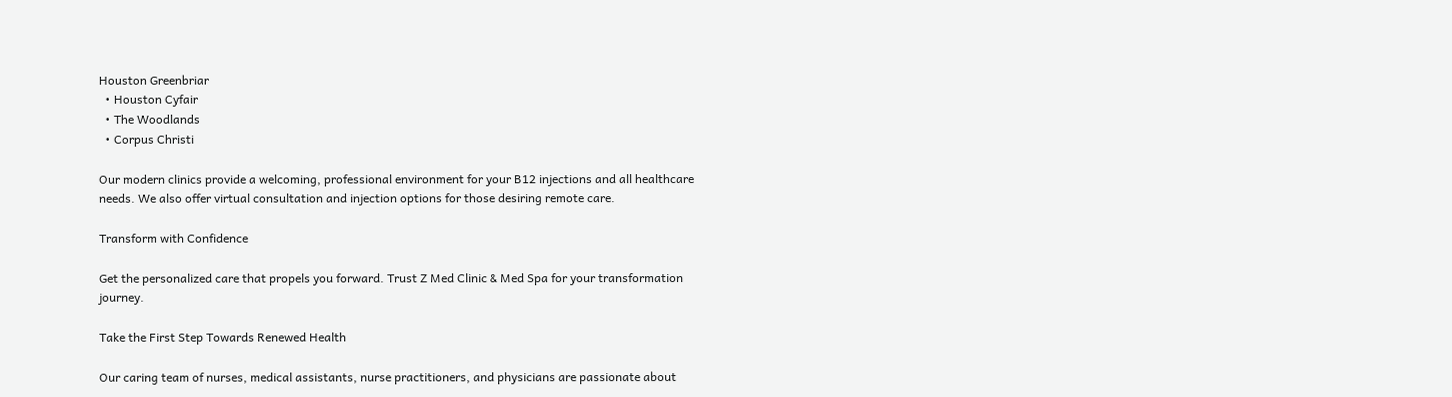Houston Greenbriar
  • Houston Cyfair
  • The Woodlands
  • Corpus Christi

Our modern clinics provide a welcoming, professional environment for your B12 injections and all healthcare needs. We also offer virtual consultation and injection options for those desiring remote care.

Transform with Confidence

Get the personalized care that propels you forward. Trust Z Med Clinic & Med Spa for your transformation journey.

Take the First Step Towards Renewed Health

Our caring team of nurses, medical assistants, nurse practitioners, and physicians are passionate about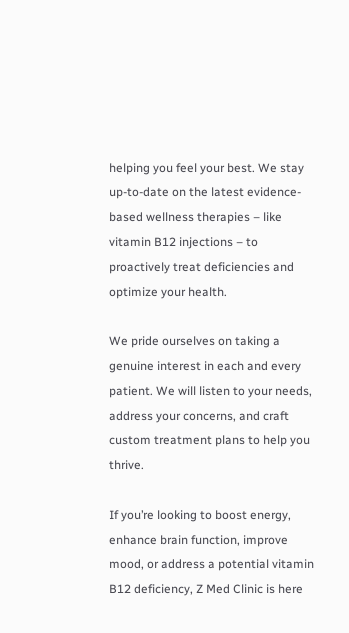helping you feel your best. We stay up-to-date on the latest evidence-based wellness therapies – like vitamin B12 injections – to proactively treat deficiencies and optimize your health.

We pride ourselves on taking a genuine interest in each and every patient. We will listen to your needs, address your concerns, and craft custom treatment plans to help you thrive.

If you’re looking to boost energy, enhance brain function, improve mood, or address a potential vitamin B12 deficiency, Z Med Clinic is here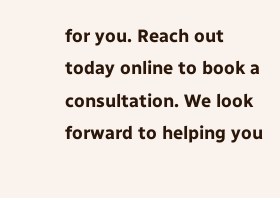for you. Reach out today online to book a consultation. We look forward to helping you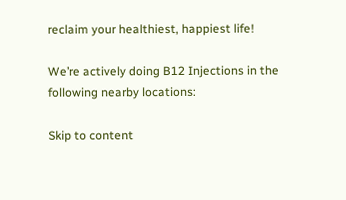reclaim your healthiest, happiest life!

We’re actively doing B12 Injections in the following nearby locations:

Skip to content